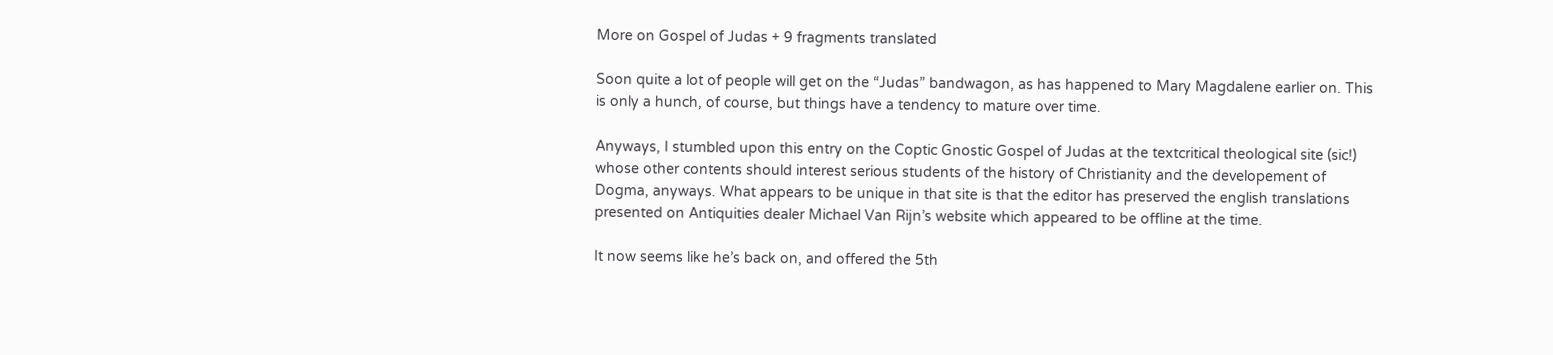More on Gospel of Judas + 9 fragments translated

Soon quite a lot of people will get on the “Judas” bandwagon, as has happened to Mary Magdalene earlier on. This is only a hunch, of course, but things have a tendency to mature over time.

Anyways, I stumbled upon this entry on the Coptic Gnostic Gospel of Judas at the textcritical theological site (sic!) whose other contents should interest serious students of the history of Christianity and the developement of Dogma, anyways. What appears to be unique in that site is that the editor has preserved the english translations presented on Antiquities dealer Michael Van Rijn’s website which appeared to be offline at the time.

It now seems like he’s back on, and offered the 5th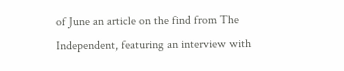of June an article on the find from The Independent, featuring an interview with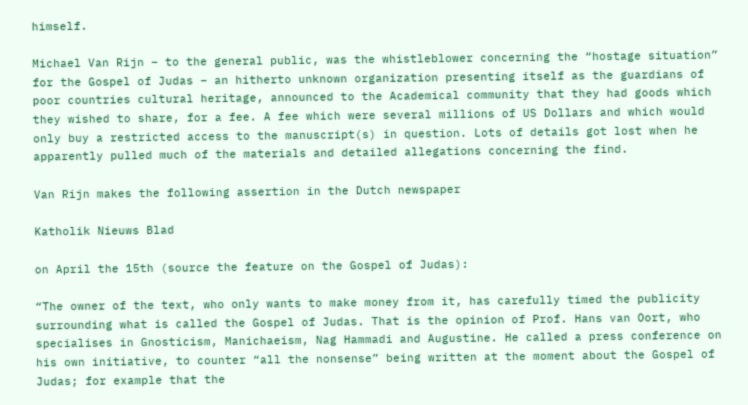himself.

Michael Van Rijn – to the general public, was the whistleblower concerning the “hostage situation” for the Gospel of Judas – an hitherto unknown organization presenting itself as the guardians of poor countries cultural heritage, announced to the Academical community that they had goods which they wished to share, for a fee. A fee which were several millions of US Dollars and which would only buy a restricted access to the manuscript(s) in question. Lots of details got lost when he apparently pulled much of the materials and detailed allegations concerning the find.

Van Rijn makes the following assertion in the Dutch newspaper

Katholik Nieuws Blad

on April the 15th (source the feature on the Gospel of Judas):

“The owner of the text, who only wants to make money from it, has carefully timed the publicity surrounding what is called the Gospel of Judas. That is the opinion of Prof. Hans van Oort, who specialises in Gnosticism, Manichaeism, Nag Hammadi and Augustine. He called a press conference on his own initiative, to counter “all the nonsense” being written at the moment about the Gospel of Judas; for example that the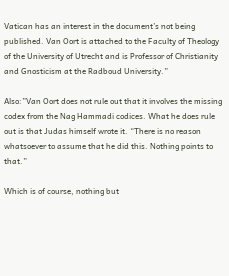Vatican has an interest in the document’s not being published. Van Oort is attached to the Faculty of Theology of the University of Utrecht and is Professor of Christianity and Gnosticism at the Radboud University.”

Also:”Van Oort does not rule out that it involves the missing codex from the Nag Hammadi codices. What he does rule out is that Judas himself wrote it. “There is no reason whatsoever to assume that he did this. Nothing points to that.”

Which is of course, nothing but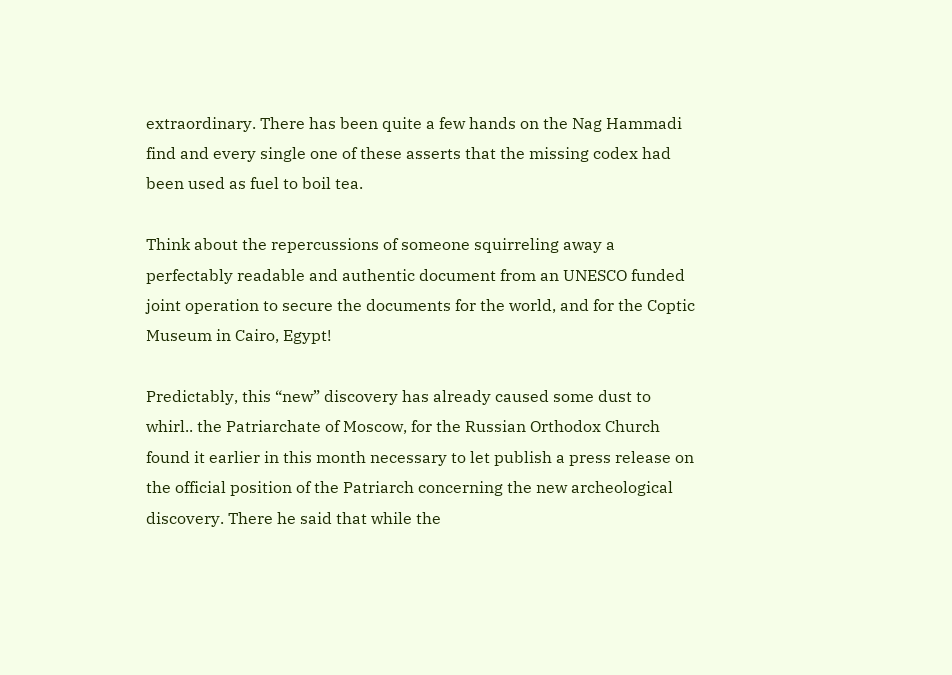extraordinary. There has been quite a few hands on the Nag Hammadi find and every single one of these asserts that the missing codex had been used as fuel to boil tea.

Think about the repercussions of someone squirreling away a perfectably readable and authentic document from an UNESCO funded joint operation to secure the documents for the world, and for the Coptic Museum in Cairo, Egypt!

Predictably, this “new” discovery has already caused some dust to whirl.. the Patriarchate of Moscow, for the Russian Orthodox Church found it earlier in this month necessary to let publish a press release on the official position of the Patriarch concerning the new archeological discovery. There he said that while the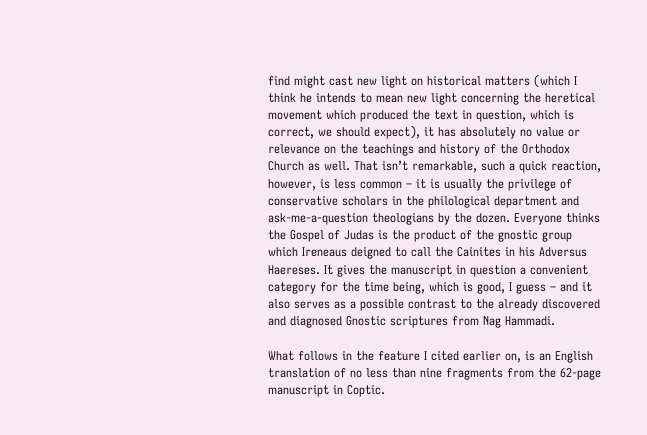find might cast new light on historical matters (which I think he intends to mean new light concerning the heretical movement which produced the text in question, which is correct, we should expect), it has absolutely no value or relevance on the teachings and history of the Orthodox Church as well. That isn’t remarkable, such a quick reaction, however, is less common – it is usually the privilege of conservative scholars in the philological department and ask-me-a-question theologians by the dozen. Everyone thinks the Gospel of Judas is the product of the gnostic group which Ireneaus deigned to call the Cainites in his Adversus Haereses. It gives the manuscript in question a convenient category for the time being, which is good, I guess – and it also serves as a possible contrast to the already discovered and diagnosed Gnostic scriptures from Nag Hammadi.

What follows in the feature I cited earlier on, is an English translation of no less than nine fragments from the 62-page manuscript in Coptic.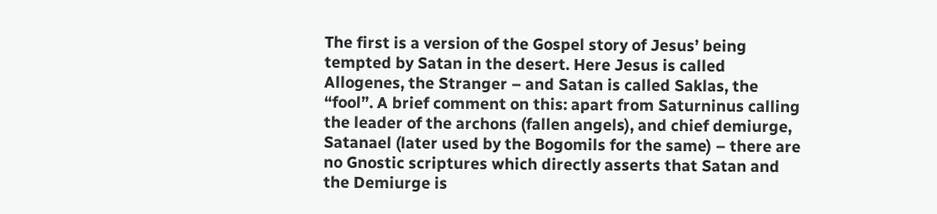The first is a version of the Gospel story of Jesus’ being tempted by Satan in the desert. Here Jesus is called Allogenes, the Stranger – and Satan is called Saklas, the “fool”. A brief comment on this: apart from Saturninus calling the leader of the archons (fallen angels), and chief demiurge, Satanael (later used by the Bogomils for the same) – there are no Gnostic scriptures which directly asserts that Satan and the Demiurge is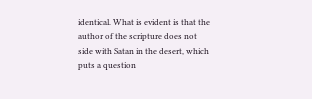identical. What is evident is that the author of the scripture does not side with Satan in the desert, which puts a question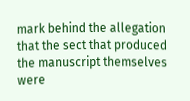mark behind the allegation that the sect that produced the manuscript themselves were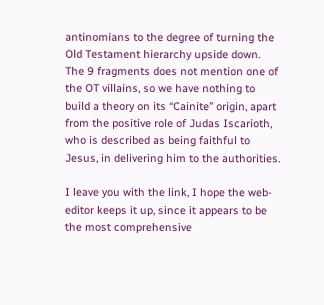antinomians to the degree of turning the Old Testament hierarchy upside down. The 9 fragments does not mention one of the OT villains, so we have nothing to build a theory on its “Cainite” origin, apart from the positive role of Judas Iscarioth, who is described as being faithful to Jesus, in delivering him to the authorities.

I leave you with the link, I hope the web-editor keeps it up, since it appears to be the most comprehensive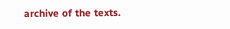archive of the texts.